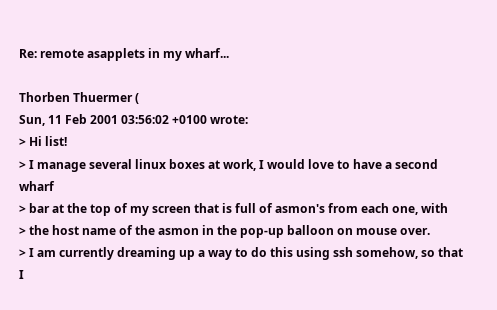Re: remote asapplets in my wharf...

Thorben Thuermer (
Sun, 11 Feb 2001 03:56:02 +0100 wrote:
> Hi list!
> I manage several linux boxes at work, I would love to have a second wharf
> bar at the top of my screen that is full of asmon's from each one, with
> the host name of the asmon in the pop-up balloon on mouse over.
> I am currently dreaming up a way to do this using ssh somehow, so that I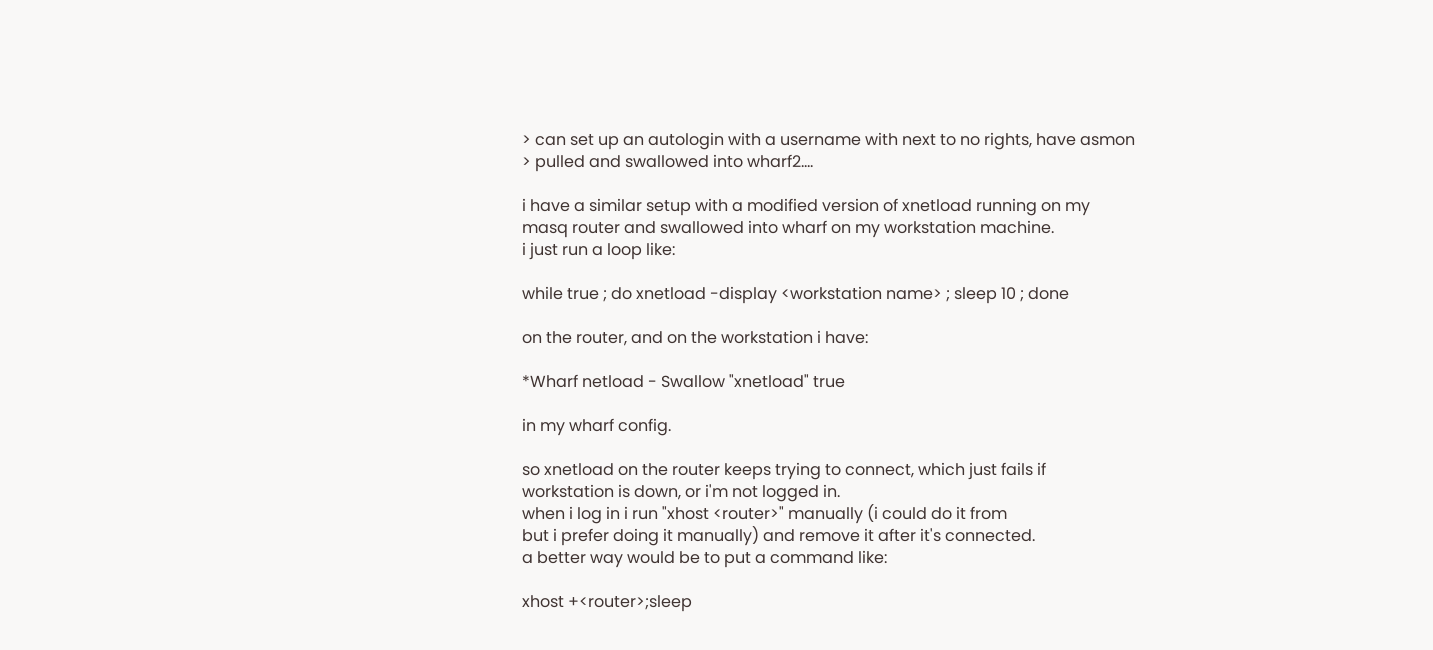> can set up an autologin with a username with next to no rights, have asmon
> pulled and swallowed into wharf2....

i have a similar setup with a modified version of xnetload running on my
masq router and swallowed into wharf on my workstation machine.
i just run a loop like:

while true ; do xnetload -display <workstation name> ; sleep 10 ; done

on the router, and on the workstation i have:

*Wharf netload - Swallow "xnetload" true

in my wharf config.

so xnetload on the router keeps trying to connect, which just fails if
workstation is down, or i'm not logged in.
when i log in i run "xhost <router>" manually (i could do it from
but i prefer doing it manually) and remove it after it's connected.
a better way would be to put a command like:

xhost +<router>;sleep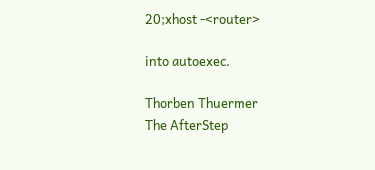20;xhost -<router>

into autoexec.

Thorben Thuermer
The AfterStep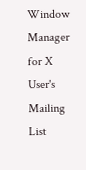Window Manager for X User's Mailing List